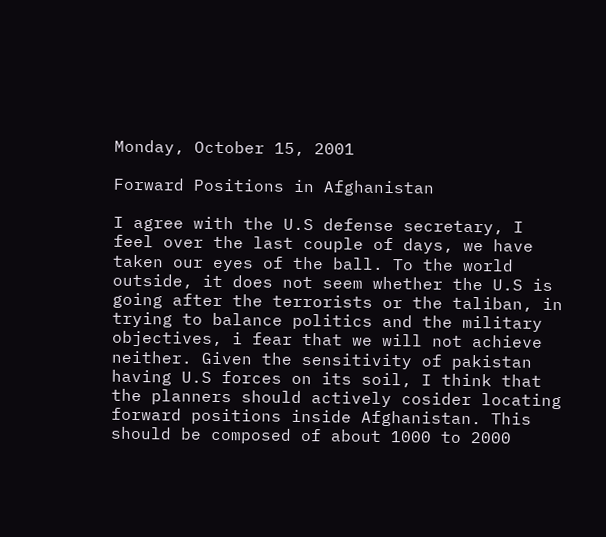Monday, October 15, 2001

Forward Positions in Afghanistan

I agree with the U.S defense secretary, I feel over the last couple of days, we have taken our eyes of the ball. To the world outside, it does not seem whether the U.S is going after the terrorists or the taliban, in trying to balance politics and the military objectives, i fear that we will not achieve neither. Given the sensitivity of pakistan having U.S forces on its soil, I think that the planners should actively cosider locating forward positions inside Afghanistan. This should be composed of about 1000 to 2000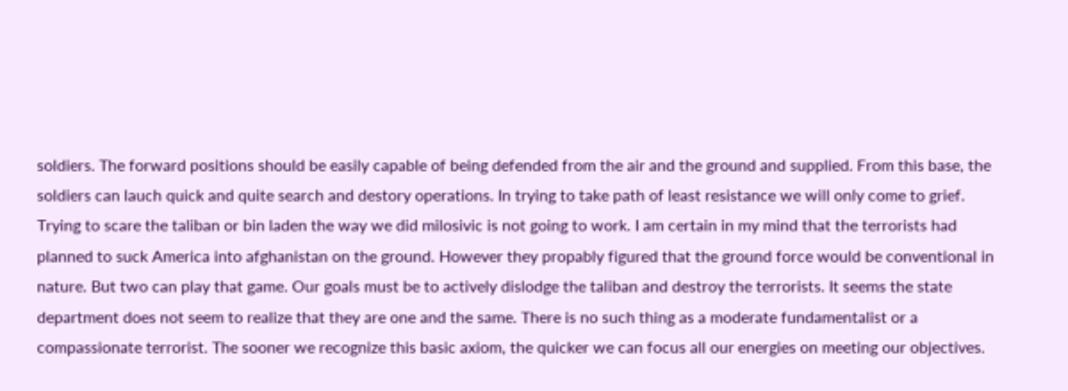soldiers. The forward positions should be easily capable of being defended from the air and the ground and supplied. From this base, the soldiers can lauch quick and quite search and destory operations. In trying to take path of least resistance we will only come to grief. Trying to scare the taliban or bin laden the way we did milosivic is not going to work. I am certain in my mind that the terrorists had planned to suck America into afghanistan on the ground. However they propably figured that the ground force would be conventional in nature. But two can play that game. Our goals must be to actively dislodge the taliban and destroy the terrorists. It seems the state department does not seem to realize that they are one and the same. There is no such thing as a moderate fundamentalist or a compassionate terrorist. The sooner we recognize this basic axiom, the quicker we can focus all our energies on meeting our objectives.